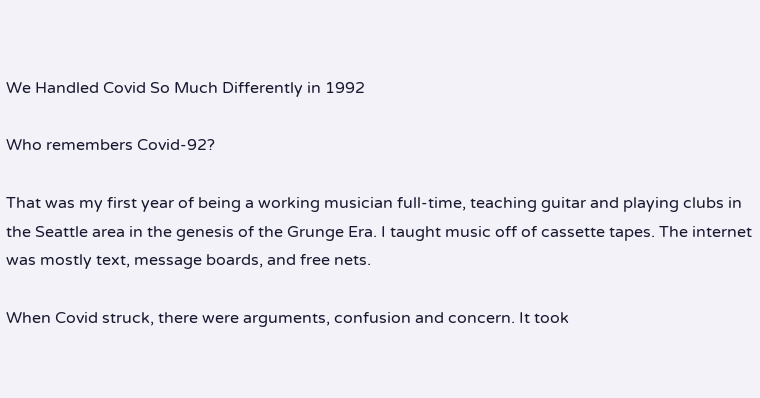We Handled Covid So Much Differently in 1992

Who remembers Covid-92?

That was my first year of being a working musician full-time, teaching guitar and playing clubs in the Seattle area in the genesis of the Grunge Era. I taught music off of cassette tapes. The internet was mostly text, message boards, and free nets.

When Covid struck, there were arguments, confusion and concern. It took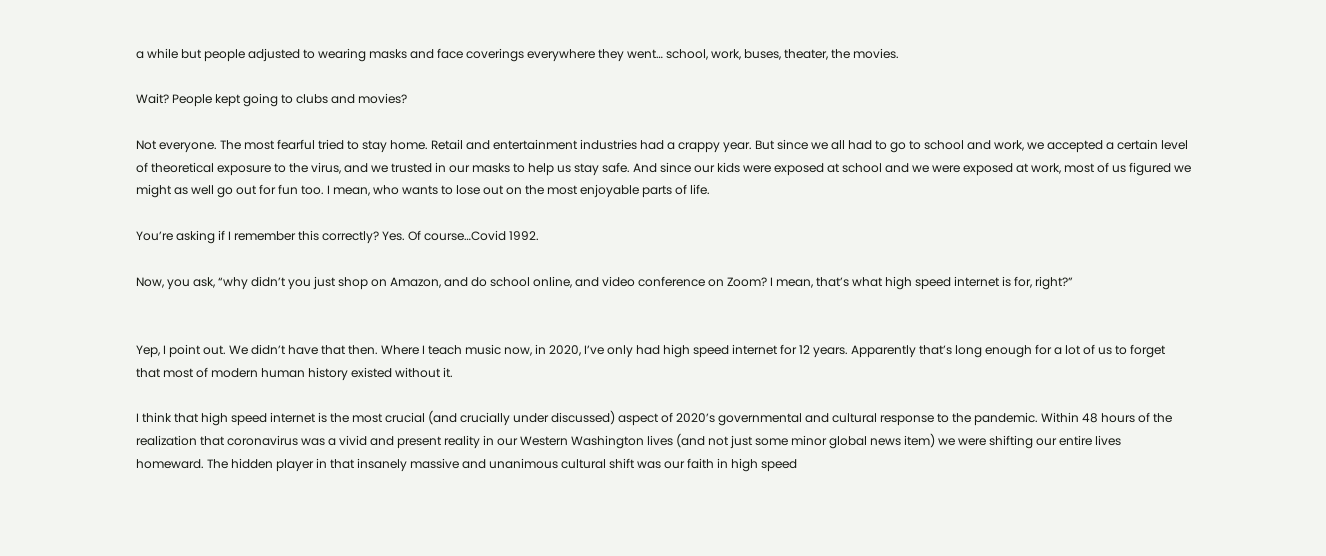a while but people adjusted to wearing masks and face coverings everywhere they went… school, work, buses, theater, the movies.

Wait? People kept going to clubs and movies?

Not everyone. The most fearful tried to stay home. Retail and entertainment industries had a crappy year. But since we all had to go to school and work, we accepted a certain level of theoretical exposure to the virus, and we trusted in our masks to help us stay safe. And since our kids were exposed at school and we were exposed at work, most of us figured we might as well go out for fun too. I mean, who wants to lose out on the most enjoyable parts of life.

You’re asking if I remember this correctly? Yes. Of course…Covid 1992.

Now, you ask, “why didn’t you just shop on Amazon, and do school online, and video conference on Zoom? I mean, that’s what high speed internet is for, right?”


Yep, I point out. We didn’t have that then. Where I teach music now, in 2020, I’ve only had high speed internet for 12 years. Apparently that’s long enough for a lot of us to forget that most of modern human history existed without it.

I think that high speed internet is the most crucial (and crucially under discussed) aspect of 2020’s governmental and cultural response to the pandemic. Within 48 hours of the realization that coronavirus was a vivid and present reality in our Western Washington lives (and not just some minor global news item) we were shifting our entire lives homeward. The hidden player in that insanely massive and unanimous cultural shift was our faith in high speed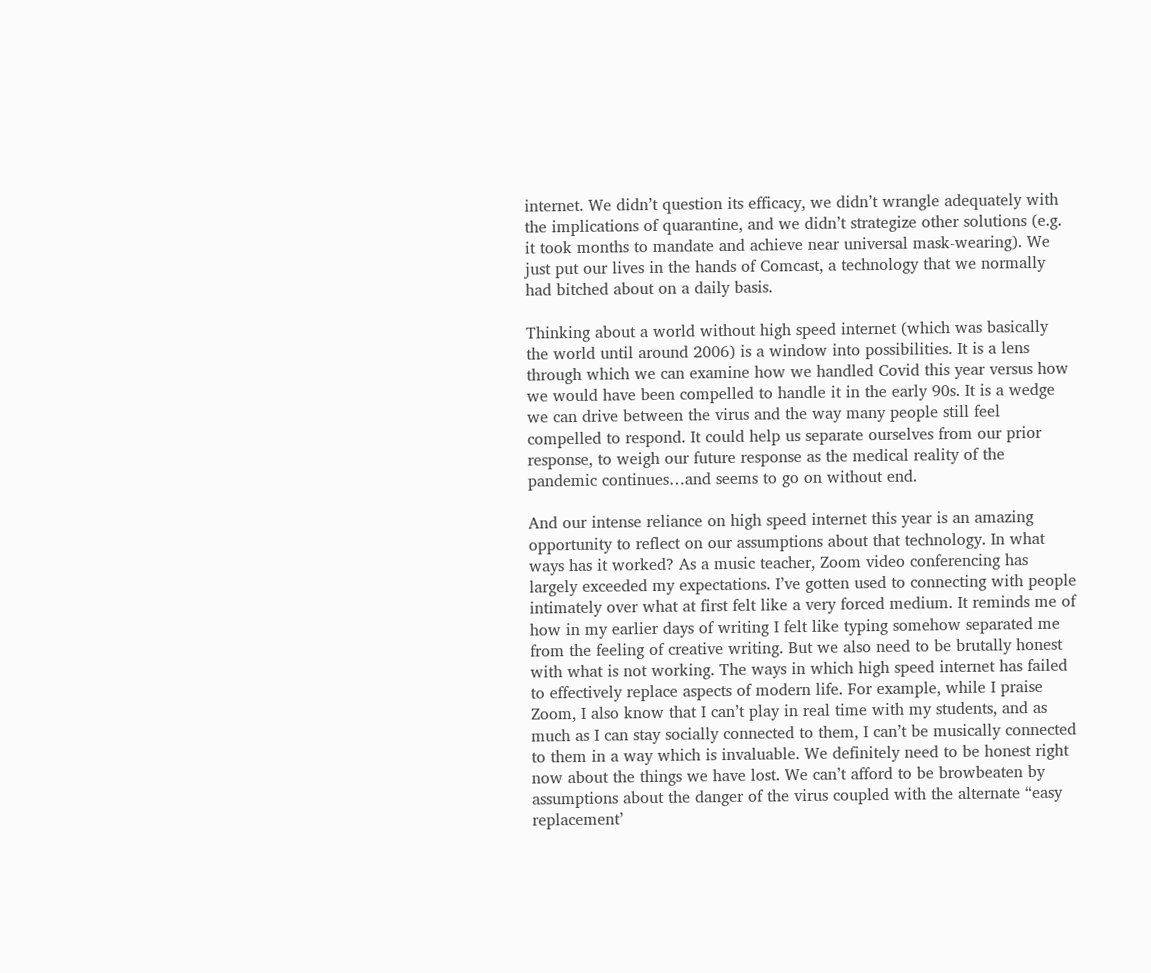internet. We didn’t question its efficacy, we didn’t wrangle adequately with the implications of quarantine, and we didn’t strategize other solutions (e.g. it took months to mandate and achieve near universal mask-wearing). We just put our lives in the hands of Comcast, a technology that we normally had bitched about on a daily basis.

Thinking about a world without high speed internet (which was basically the world until around 2006) is a window into possibilities. It is a lens through which we can examine how we handled Covid this year versus how we would have been compelled to handle it in the early 90s. It is a wedge we can drive between the virus and the way many people still feel compelled to respond. It could help us separate ourselves from our prior response, to weigh our future response as the medical reality of the pandemic continues…and seems to go on without end.

And our intense reliance on high speed internet this year is an amazing opportunity to reflect on our assumptions about that technology. In what ways has it worked? As a music teacher, Zoom video conferencing has largely exceeded my expectations. I’ve gotten used to connecting with people intimately over what at first felt like a very forced medium. It reminds me of how in my earlier days of writing I felt like typing somehow separated me from the feeling of creative writing. But we also need to be brutally honest with what is not working. The ways in which high speed internet has failed to effectively replace aspects of modern life. For example, while I praise Zoom, I also know that I can’t play in real time with my students, and as much as I can stay socially connected to them, I can’t be musically connected to them in a way which is invaluable. We definitely need to be honest right now about the things we have lost. We can’t afford to be browbeaten by assumptions about the danger of the virus coupled with the alternate “easy replacement’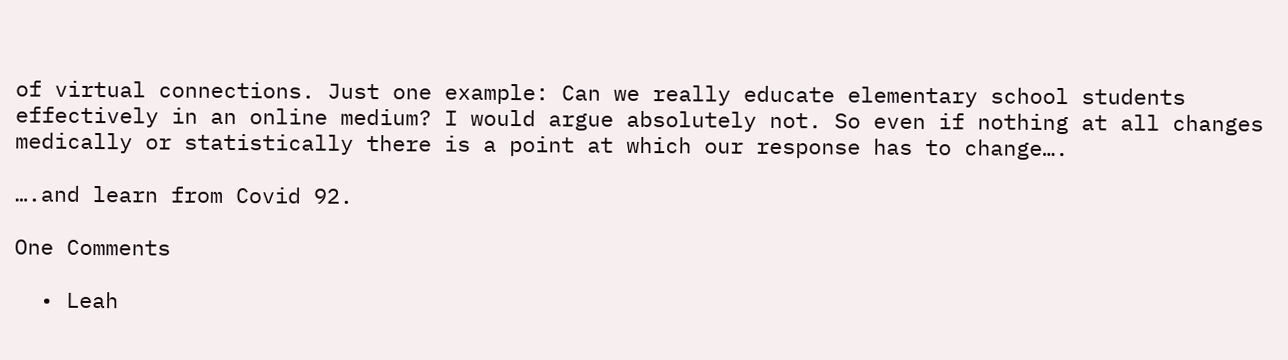of virtual connections. Just one example: Can we really educate elementary school students effectively in an online medium? I would argue absolutely not. So even if nothing at all changes medically or statistically there is a point at which our response has to change….

….and learn from Covid 92.

One Comments

  • Leah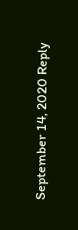September 14, 2020 Reply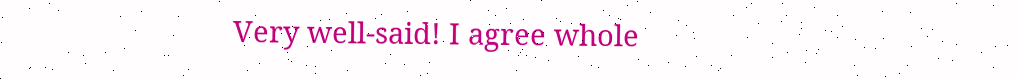Very well-said! I agree whole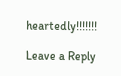heartedly!!!!!!!

Leave a Reply